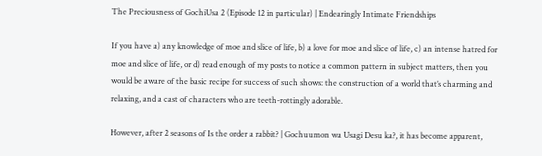The Preciousness of GochiUsa 2 (Episode 12 in particular) | Endearingly Intimate Friendships

If you have a) any knowledge of moe and slice of life, b) a love for moe and slice of life, c) an intense hatred for moe and slice of life, or d) read enough of my posts to notice a common pattern in subject matters, then you would be aware of the basic recipe for success of such shows: the construction of a world that’s charming and relaxing, and a cast of characters who are teeth-rottingly adorable.

However, after 2 seasons of Is the order a rabbit? | Gochuumon wa Usagi Desu ka?, it has become apparent,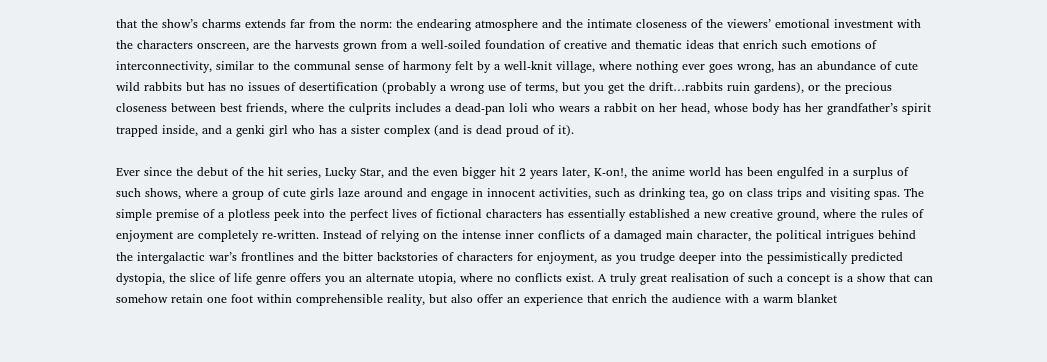that the show’s charms extends far from the norm: the endearing atmosphere and the intimate closeness of the viewers’ emotional investment with the characters onscreen, are the harvests grown from a well-soiled foundation of creative and thematic ideas that enrich such emotions of interconnectivity, similar to the communal sense of harmony felt by a well-knit village, where nothing ever goes wrong, has an abundance of cute wild rabbits but has no issues of desertification (probably a wrong use of terms, but you get the drift…rabbits ruin gardens), or the precious closeness between best friends, where the culprits includes a dead-pan loli who wears a rabbit on her head, whose body has her grandfather’s spirit trapped inside, and a genki girl who has a sister complex (and is dead proud of it).

Ever since the debut of the hit series, Lucky Star, and the even bigger hit 2 years later, K-on!, the anime world has been engulfed in a surplus of such shows, where a group of cute girls laze around and engage in innocent activities, such as drinking tea, go on class trips and visiting spas. The simple premise of a plotless peek into the perfect lives of fictional characters has essentially established a new creative ground, where the rules of enjoyment are completely re-written. Instead of relying on the intense inner conflicts of a damaged main character, the political intrigues behind the intergalactic war’s frontlines and the bitter backstories of characters for enjoyment, as you trudge deeper into the pessimistically predicted dystopia, the slice of life genre offers you an alternate utopia, where no conflicts exist. A truly great realisation of such a concept is a show that can somehow retain one foot within comprehensible reality, but also offer an experience that enrich the audience with a warm blanket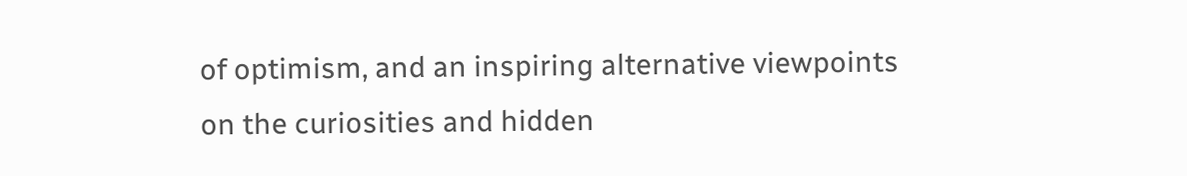of optimism, and an inspiring alternative viewpoints on the curiosities and hidden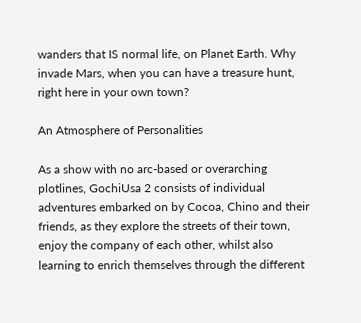wanders that IS normal life, on Planet Earth. Why invade Mars, when you can have a treasure hunt, right here in your own town?

An Atmosphere of Personalities

As a show with no arc-based or overarching plotlines, GochiUsa 2 consists of individual adventures embarked on by Cocoa, Chino and their friends, as they explore the streets of their town, enjoy the company of each other, whilst also learning to enrich themselves through the different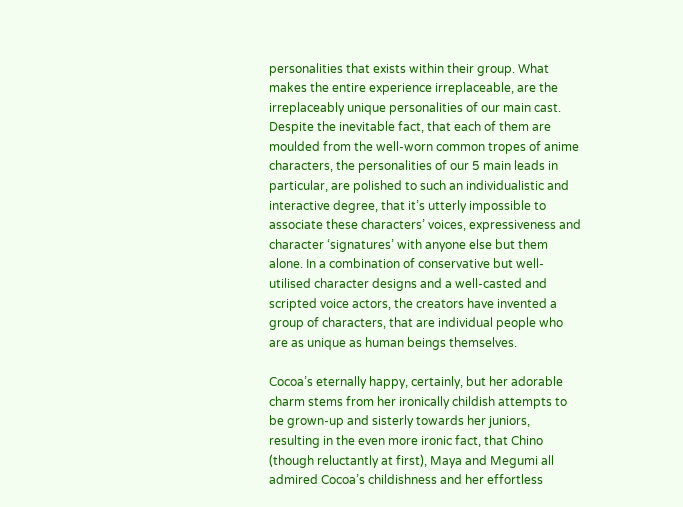personalities that exists within their group. What makes the entire experience irreplaceable, are the irreplaceably unique personalities of our main cast. Despite the inevitable fact, that each of them are moulded from the well-worn common tropes of anime characters, the personalities of our 5 main leads in particular, are polished to such an individualistic and interactive degree, that it’s utterly impossible to associate these characters’ voices, expressiveness and character ‘signatures’ with anyone else but them alone. In a combination of conservative but well-utilised character designs and a well-casted and scripted voice actors, the creators have invented a group of characters, that are individual people who are as unique as human beings themselves.

Cocoa’s eternally happy, certainly, but her adorable charm stems from her ironically childish attempts to be grown-up and sisterly towards her juniors, resulting in the even more ironic fact, that Chino (though reluctantly at first), Maya and Megumi all admired Cocoa’s childishness and her effortless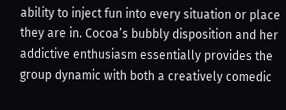ability to inject fun into every situation or place they are in. Cocoa’s bubbly disposition and her addictive enthusiasm essentially provides the group dynamic with both a creatively comedic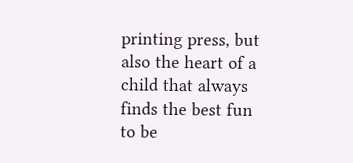printing press, but also the heart of a child that always finds the best fun to be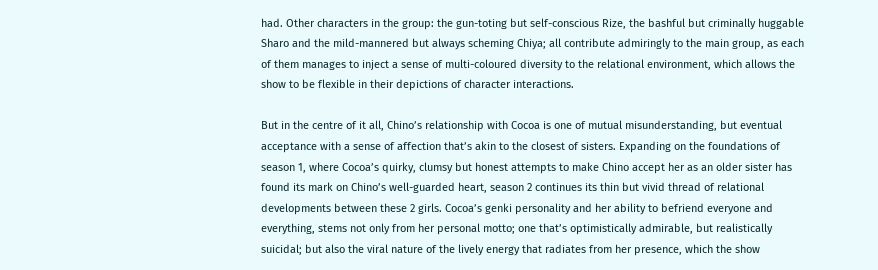had. Other characters in the group: the gun-toting but self-conscious Rize, the bashful but criminally huggable Sharo and the mild-mannered but always scheming Chiya; all contribute admiringly to the main group, as each of them manages to inject a sense of multi-coloured diversity to the relational environment, which allows the show to be flexible in their depictions of character interactions.

But in the centre of it all, Chino’s relationship with Cocoa is one of mutual misunderstanding, but eventual acceptance with a sense of affection that’s akin to the closest of sisters. Expanding on the foundations of season 1, where Cocoa’s quirky, clumsy but honest attempts to make Chino accept her as an older sister has found its mark on Chino’s well-guarded heart, season 2 continues its thin but vivid thread of relational developments between these 2 girls. Cocoa’s genki personality and her ability to befriend everyone and everything, stems not only from her personal motto; one that’s optimistically admirable, but realistically suicidal; but also the viral nature of the lively energy that radiates from her presence, which the show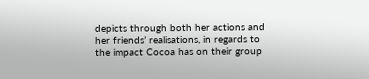depicts through both her actions and her friends’ realisations, in regards to the impact Cocoa has on their group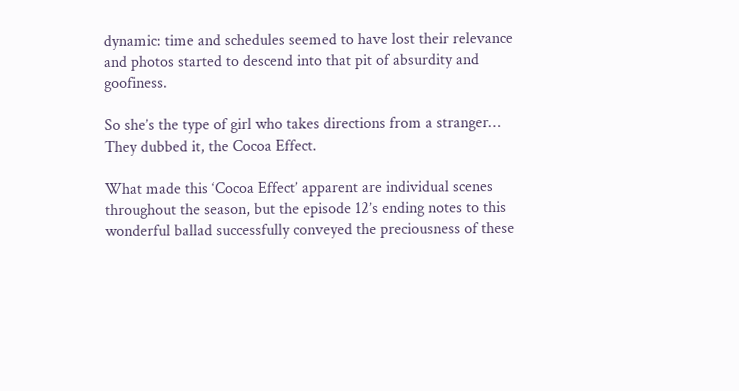dynamic: time and schedules seemed to have lost their relevance and photos started to descend into that pit of absurdity and goofiness.

So she’s the type of girl who takes directions from a stranger…
They dubbed it, the Cocoa Effect.

What made this ‘Cocoa Effect’ apparent are individual scenes throughout the season, but the episode 12’s ending notes to this wonderful ballad successfully conveyed the preciousness of these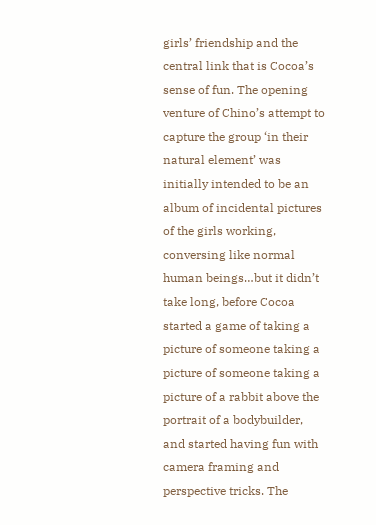girls’ friendship and the central link that is Cocoa’s sense of fun. The opening venture of Chino’s attempt to capture the group ‘in their natural element’ was initially intended to be an album of incidental pictures of the girls working, conversing like normal human beings…but it didn’t take long, before Cocoa started a game of taking a picture of someone taking a picture of someone taking a picture of a rabbit above the portrait of a bodybuilder, and started having fun with camera framing and perspective tricks. The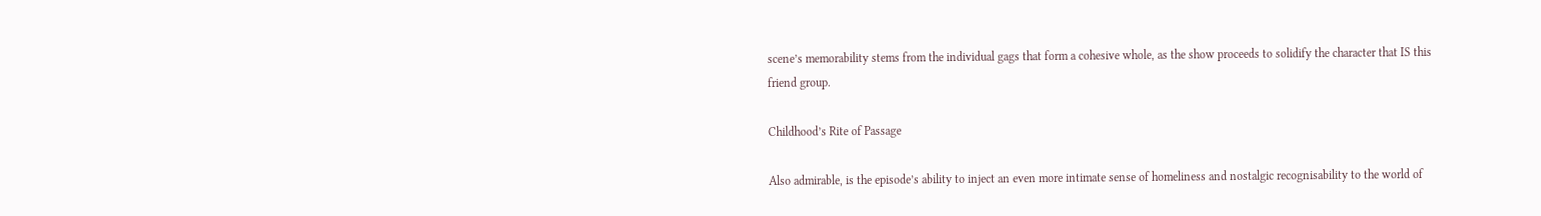scene’s memorability stems from the individual gags that form a cohesive whole, as the show proceeds to solidify the character that IS this friend group.

Childhood’s Rite of Passage

Also admirable, is the episode’s ability to inject an even more intimate sense of homeliness and nostalgic recognisability to the world of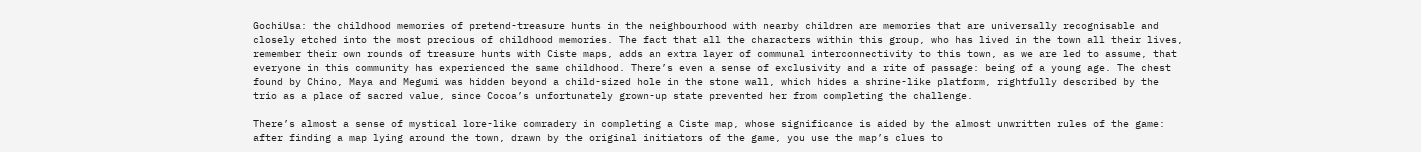GochiUsa: the childhood memories of pretend-treasure hunts in the neighbourhood with nearby children are memories that are universally recognisable and closely etched into the most precious of childhood memories. The fact that all the characters within this group, who has lived in the town all their lives, remember their own rounds of treasure hunts with Ciste maps, adds an extra layer of communal interconnectivity to this town, as we are led to assume, that everyone in this community has experienced the same childhood. There’s even a sense of exclusivity and a rite of passage: being of a young age. The chest found by Chino, Maya and Megumi was hidden beyond a child-sized hole in the stone wall, which hides a shrine-like platform, rightfully described by the trio as a place of sacred value, since Cocoa’s unfortunately grown-up state prevented her from completing the challenge.

There’s almost a sense of mystical lore-like comradery in completing a Ciste map, whose significance is aided by the almost unwritten rules of the game: after finding a map lying around the town, drawn by the original initiators of the game, you use the map’s clues to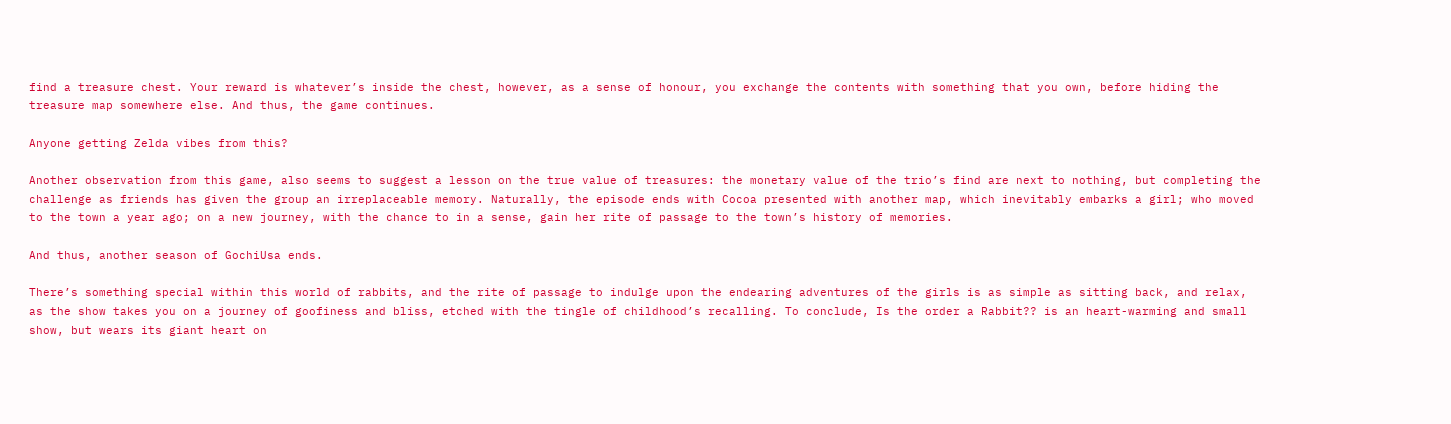find a treasure chest. Your reward is whatever’s inside the chest, however, as a sense of honour, you exchange the contents with something that you own, before hiding the treasure map somewhere else. And thus, the game continues.

Anyone getting Zelda vibes from this?

Another observation from this game, also seems to suggest a lesson on the true value of treasures: the monetary value of the trio’s find are next to nothing, but completing the challenge as friends has given the group an irreplaceable memory. Naturally, the episode ends with Cocoa presented with another map, which inevitably embarks a girl; who moved to the town a year ago; on a new journey, with the chance to in a sense, gain her rite of passage to the town’s history of memories.

And thus, another season of GochiUsa ends.

There’s something special within this world of rabbits, and the rite of passage to indulge upon the endearing adventures of the girls is as simple as sitting back, and relax, as the show takes you on a journey of goofiness and bliss, etched with the tingle of childhood’s recalling. To conclude, Is the order a Rabbit?? is an heart-warming and small show, but wears its giant heart on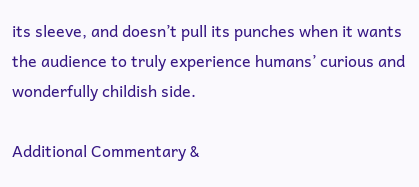its sleeve, and doesn’t pull its punches when it wants the audience to truly experience humans’ curious and wonderfully childish side.

Additional Commentary &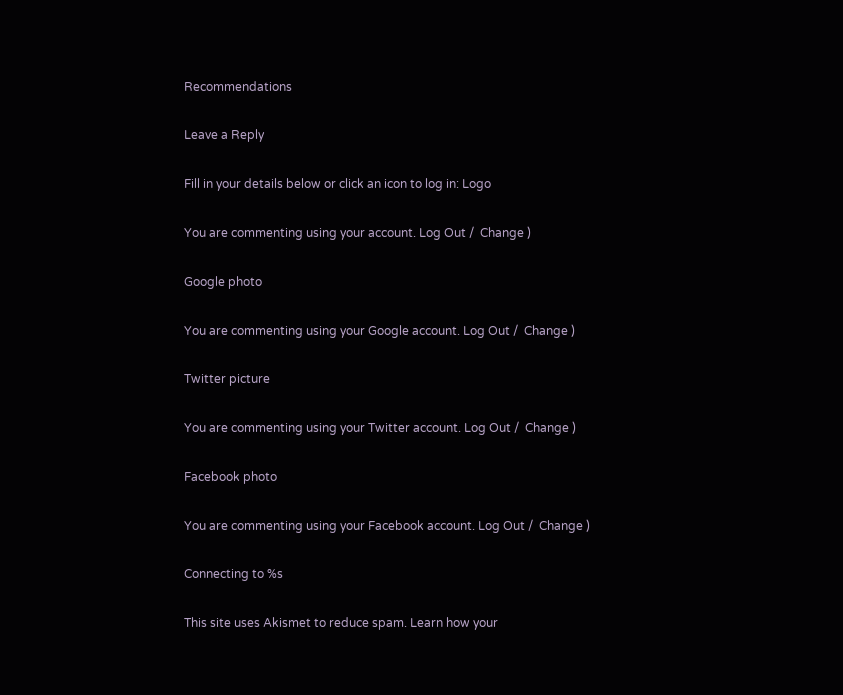Recommendations

Leave a Reply

Fill in your details below or click an icon to log in: Logo

You are commenting using your account. Log Out /  Change )

Google photo

You are commenting using your Google account. Log Out /  Change )

Twitter picture

You are commenting using your Twitter account. Log Out /  Change )

Facebook photo

You are commenting using your Facebook account. Log Out /  Change )

Connecting to %s

This site uses Akismet to reduce spam. Learn how your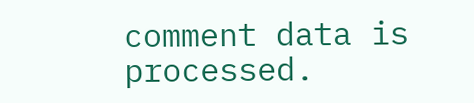comment data is processed.